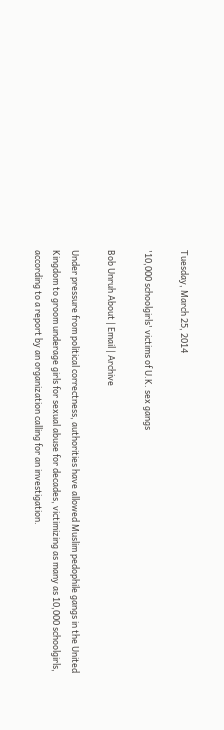Tuesday, March 25, 2014

'10,000 schoolgirls' victims of U.K. sex gangs

Bob Unruh About | Email | Archive

Under pressure from political correctness, authorities have allowed Muslim pedophile gangs in the United Kingdom to groom underage girls for sexual abuse for decades, victimizing as many as 10,000 schoolgirls, according to a report by an organization calling for an investigation.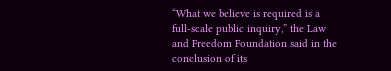“What we believe is required is a full-scale public inquiry,” the Law and Freedom Foundation said in the conclusion of its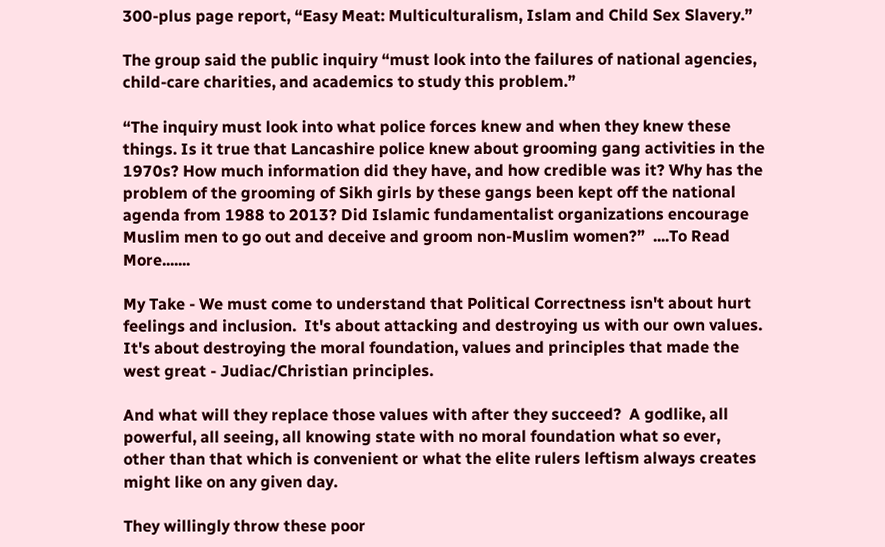300-plus page report, “Easy Meat: Multiculturalism, Islam and Child Sex Slavery.”

The group said the public inquiry “must look into the failures of national agencies, child-care charities, and academics to study this problem.”

“The inquiry must look into what police forces knew and when they knew these things. Is it true that Lancashire police knew about grooming gang activities in the 1970s? How much information did they have, and how credible was it? Why has the problem of the grooming of Sikh girls by these gangs been kept off the national agenda from 1988 to 2013? Did Islamic fundamentalist organizations encourage Muslim men to go out and deceive and groom non-Muslim women?”  ....To Read More.......

My Take - We must come to understand that Political Correctness isn't about hurt feelings and inclusion.  It's about attacking and destroying us with our own values.  It's about destroying the moral foundation, values and principles that made the west great - Judiac/Christian principles.

And what will they replace those values with after they succeed?  A godlike, all powerful, all seeing, all knowing state with no moral foundation what so ever,  other than that which is convenient or what the elite rulers leftism always creates might like on any given day.

They willingly throw these poor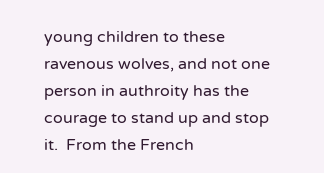young children to these ravenous wolves, and not one person in authroity has the courage to stand up and stop it.  From the French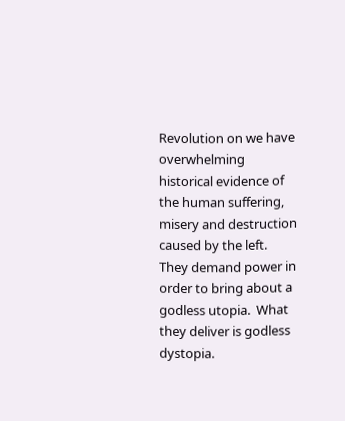Revolution on we have overwhelming historical evidence of the human suffering, misery and destruction caused by the left.  They demand power in order to bring about a godless utopia.  What they deliver is godless dystopia.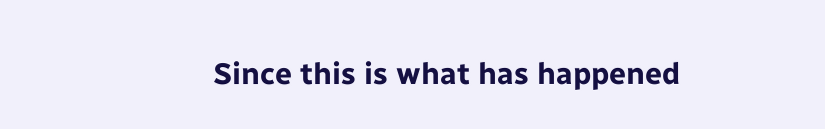Since this is what has happened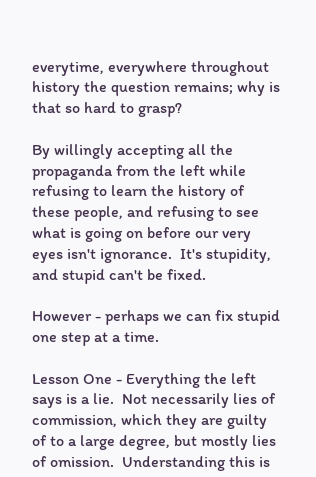everytime, everywhere throughout history the question remains; why is that so hard to grasp?

By willingly accepting all the propaganda from the left while refusing to learn the history of these people, and refusing to see what is going on before our very eyes isn't ignorance.  It's stupidity, and stupid can't be fixed.

However - perhaps we can fix stupid one step at a time.

Lesson One - Everything the left says is a lie.  Not necessarily lies of commission, which they are guilty of to a large degree, but mostly lies of omission.  Understanding this is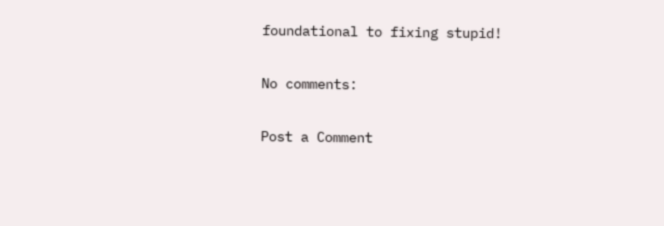foundational to fixing stupid!

No comments:

Post a Comment